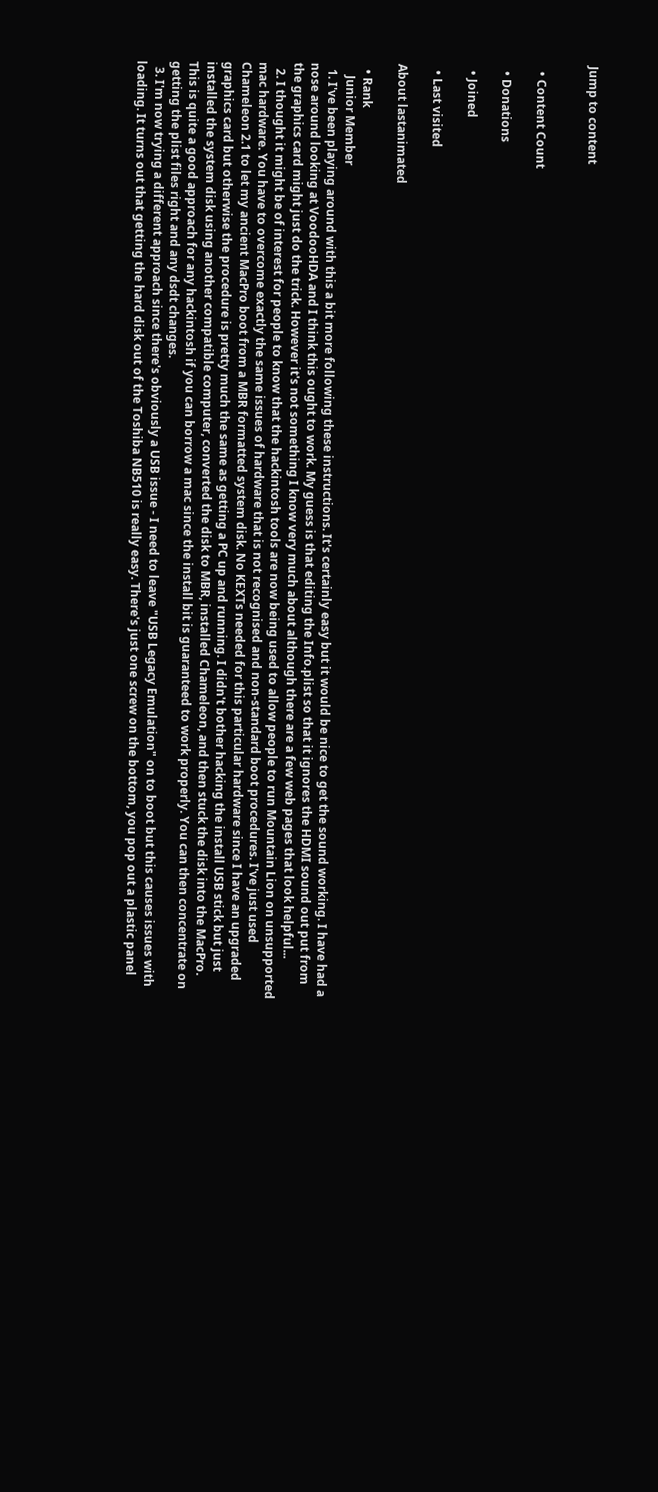Jump to content


  • Content Count

  • Donations

  • Joined

  • Last visited

About lastanimated

  • Rank
    Junior Member
  1. I've been playing around with this a bit more following these instructions. It's certainly easy but it would be nice to get the sound working. I have had a nose around looking at VoodooHDA and I think this ought to work. My guess is that editing the Info.plist so that it ignores the HDMI sound out put from the graphics card might just do the trick. However it's not something I know very much about although there are a few web pages that look helpful...
  2. I thought it might be of interest for people to know that the hackintosh tools are now being used to allow people to run Mountain Lion on unsupported mac hardware. You have to overcome exactly the same issues of hardware that is not recognised and non-standard boot procedures. I've just used Chameleon 2.1 to let my ancient MacPro boot from a MBR formatted system disk. No KEXTs needed for this particular hardware since I have an upgraded graphics card but otherwise the procedure is pretty much the same as getting a PC up and running. I didn't bother hacking the install USB stick but just installed the system disk using another compatible computer, converted the disk to MBR, installed Chameleon, and then stuck the disk into the MacPro. This is quite a good approach for any hackintosh if you can borrow a mac since the install bit is guaranteed to work properly. You can then concentrate on getting the plist files right and any dsdt changes.
  3. I'm now trying a different approach since there's obviously a USB issue - I need to leave "USB Legacy Emulation" on to boot but this causes issues with loading. It turns out that getting the hard disk out of the Toshiba NB510 is really easy. There's just one screw on the bottom, you pop out a plastic panel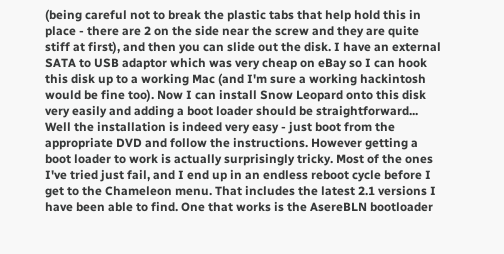(being careful not to break the plastic tabs that help hold this in place - there are 2 on the side near the screw and they are quite stiff at first), and then you can slide out the disk. I have an external SATA to USB adaptor which was very cheap on eBay so I can hook this disk up to a working Mac (and I'm sure a working hackintosh would be fine too). Now I can install Snow Leopard onto this disk very easily and adding a boot loader should be straightforward... Well the installation is indeed very easy - just boot from the appropriate DVD and follow the instructions. However getting a boot loader to work is actually surprisingly tricky. Most of the ones I've tried just fail, and I end up in an endless reboot cycle before I get to the Chameleon menu. That includes the latest 2.1 versions I have been able to find. One that works is the AsereBLN bootloader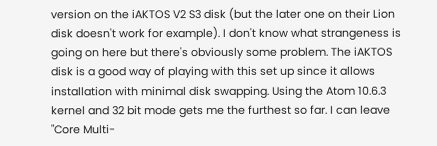version on the iAKTOS V2 S3 disk (but the later one on their Lion disk doesn't work for example). I don't know what strangeness is going on here but there's obviously some problem. The iAKTOS disk is a good way of playing with this set up since it allows installation with minimal disk swapping. Using the Atom 10.6.3 kernel and 32 bit mode gets me the furthest so far. I can leave "Core Multi-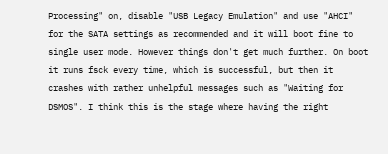Processing" on, disable "USB Legacy Emulation" and use "AHCI" for the SATA settings as recommended and it will boot fine to single user mode. However things don't get much further. On boot it runs fsck every time, which is successful, but then it crashes with rather unhelpful messages such as "Waiting for DSMOS". I think this is the stage where having the right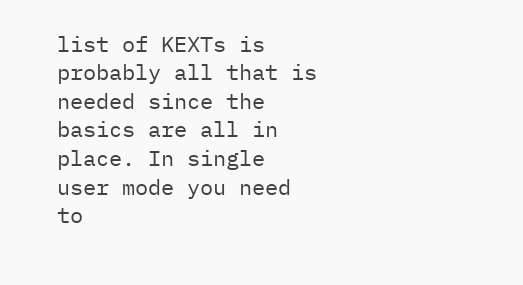list of KEXTs is probably all that is needed since the basics are all in place. In single user mode you need to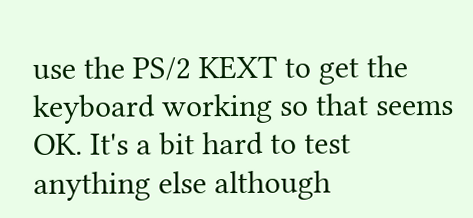use the PS/2 KEXT to get the keyboard working so that seems OK. It's a bit hard to test anything else although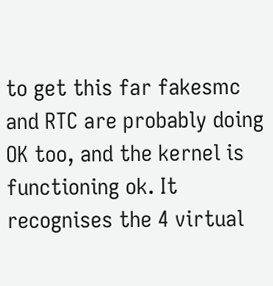to get this far fakesmc and RTC are probably doing OK too, and the kernel is functioning ok. It recognises the 4 virtual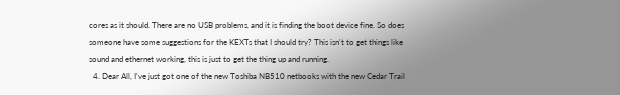cores as it should. There are no USB problems, and it is finding the boot device fine. So does someone have some suggestions for the KEXTs that I should try? This isn't to get things like sound and ethernet working, this is just to get the thing up and running.
  4. Dear All, I've just got one of the new Toshiba NB510 netbooks with the new Cedar Trail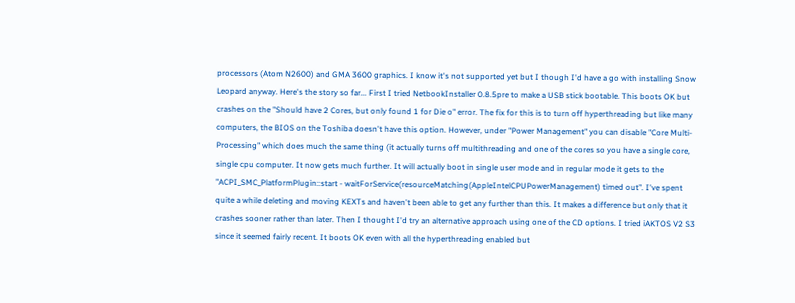processors (Atom N2600) and GMA 3600 graphics. I know it's not supported yet but I though I'd have a go with installing Snow Leopard anyway. Here's the story so far... First I tried NetbookInstaller 0.8.5pre to make a USB stick bootable. This boots OK but crashes on the "Should have 2 Cores, but only found 1 for Die o" error. The fix for this is to turn off hyperthreading but like many computers, the BIOS on the Toshiba doesn't have this option. However, under "Power Management" you can disable "Core Multi-Processing" which does much the same thing (it actually turns off multithreading and one of the cores so you have a single core, single cpu computer. It now gets much further. It will actually boot in single user mode and in regular mode it gets to the "ACPI_SMC_PlatformPlugin::start - waitForService(resourceMatching(AppleIntelCPUPowerManagement) timed out". I've spent quite a while deleting and moving KEXTs and haven't been able to get any further than this. It makes a difference but only that it crashes sooner rather than later. Then I thought I'd try an alternative approach using one of the CD options. I tried iAKTOS V2 S3 since it seemed fairly recent. It boots OK even with all the hyperthreading enabled but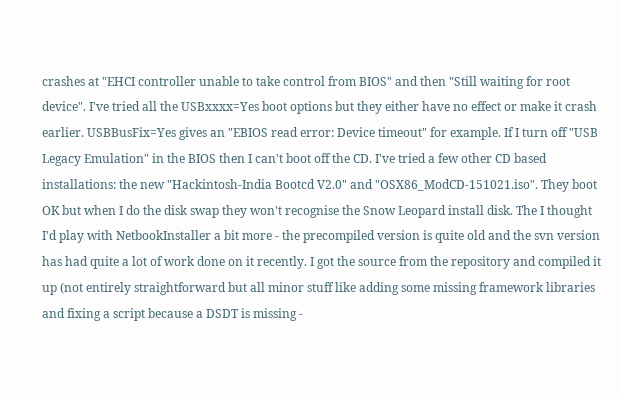crashes at "EHCI controller unable to take control from BIOS" and then "Still waiting for root device". I've tried all the USBxxxx=Yes boot options but they either have no effect or make it crash earlier. USBBusFix=Yes gives an "EBIOS read error: Device timeout" for example. If I turn off "USB Legacy Emulation" in the BIOS then I can't boot off the CD. I've tried a few other CD based installations: the new "Hackintosh-India Bootcd V2.0" and "OSX86_ModCD-151021.iso". They boot OK but when I do the disk swap they won't recognise the Snow Leopard install disk. The I thought I'd play with NetbookInstaller a bit more - the precompiled version is quite old and the svn version has had quite a lot of work done on it recently. I got the source from the repository and compiled it up (not entirely straightforward but all minor stuff like adding some missing framework libraries and fixing a script because a DSDT is missing -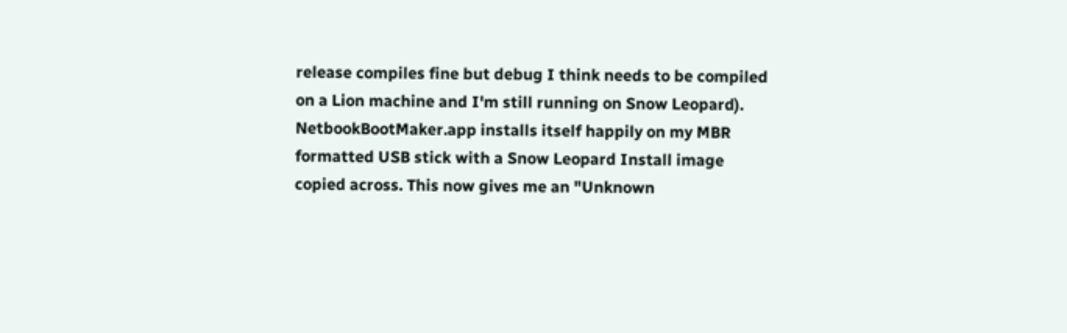release compiles fine but debug I think needs to be compiled on a Lion machine and I'm still running on Snow Leopard). NetbookBootMaker.app installs itself happily on my MBR formatted USB stick with a Snow Leopard Install image copied across. This now gives me an "Unknown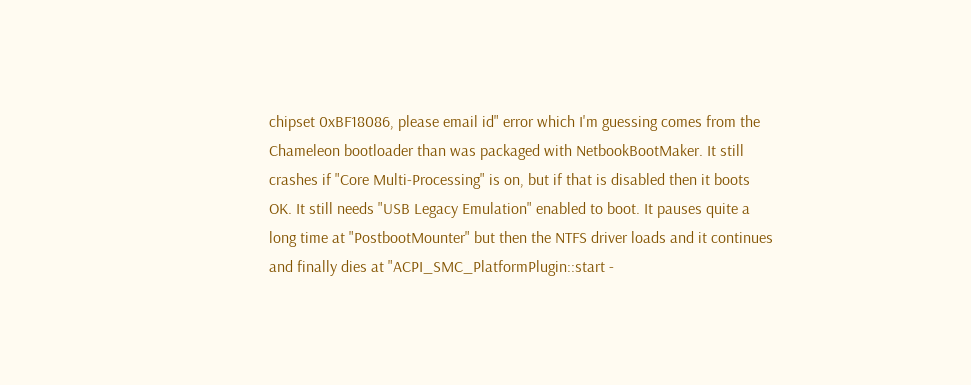chipset 0xBF18086, please email id" error which I'm guessing comes from the Chameleon bootloader than was packaged with NetbookBootMaker. It still crashes if "Core Multi-Processing" is on, but if that is disabled then it boots OK. It still needs "USB Legacy Emulation" enabled to boot. It pauses quite a long time at "PostbootMounter" but then the NTFS driver loads and it continues and finally dies at "ACPI_SMC_PlatformPlugin::start -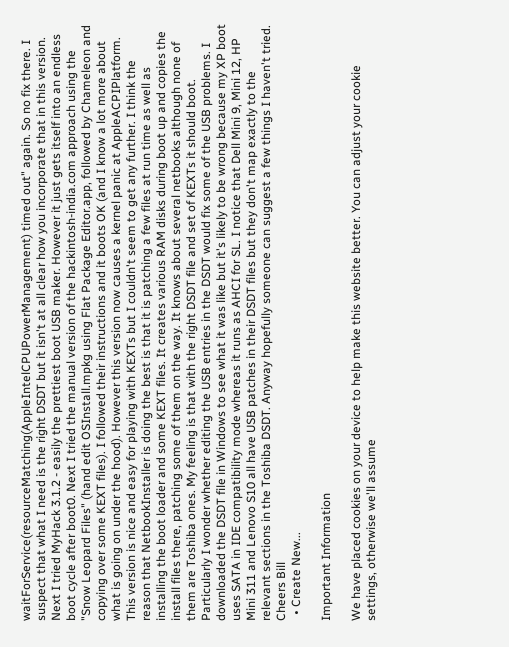waitForService(resourceMatching(AppleIntelCPUPowerManagement) timed out" again. So no fix there. I suspect that what I need is the right DSDT but it isn't at all clear how you incorporate that in this version. Next I tried MyHack 3.1.2 - easily the prettiest boot USB maker. However it just gets itself into an endless boot cycle after boot0. Next I tried the manual version of the hackintosh-india.com approach using the "Snow Leopard Files" (hand edit OSInstall.mpkg using Flat Package Editor.app, followed by Chameleon and copying over some KEXT files). I followed their instructions and it boots OK (and I know a lot more about what is going on under the hood). However this version now causes a kernel panic at AppleACPIPlatform. This version is nice and easy for playing with KEXTs but I couldn't seem to get any further. I think the reason that NetbookInstaller is doing the best is that it is patching a few files at run time as well as installing the boot loader and some KEXT files. It creates various RAM disks during boot up and copies the install files there, patching some of them on the way. It knows about several netbooks although none of them are Toshiba ones. My feeling is that with the right DSDT file and set of KEXTs it should boot. Particularly I wonder whether editing the USB entries in the DSDT would fix some of the USB problems. I downloaded the DSDT file in Windows to see what it was like but it's likely to be wrong because my XP boot uses SATA in IDE compatibility mode whereas it runs as AHCI for SL. I notice that Dell Mini 9, Mini 12, HP Mini 311 and Lenovo S10 all have USB patches in their DSDT files but they don't map exactly to the relevant sections in the Toshiba DSDT. Anyway hopefully someone can suggest a few things I haven't tried. Cheers Bill
  • Create New...

Important Information

We have placed cookies on your device to help make this website better. You can adjust your cookie settings, otherwise we'll assume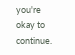you're okay to continue.